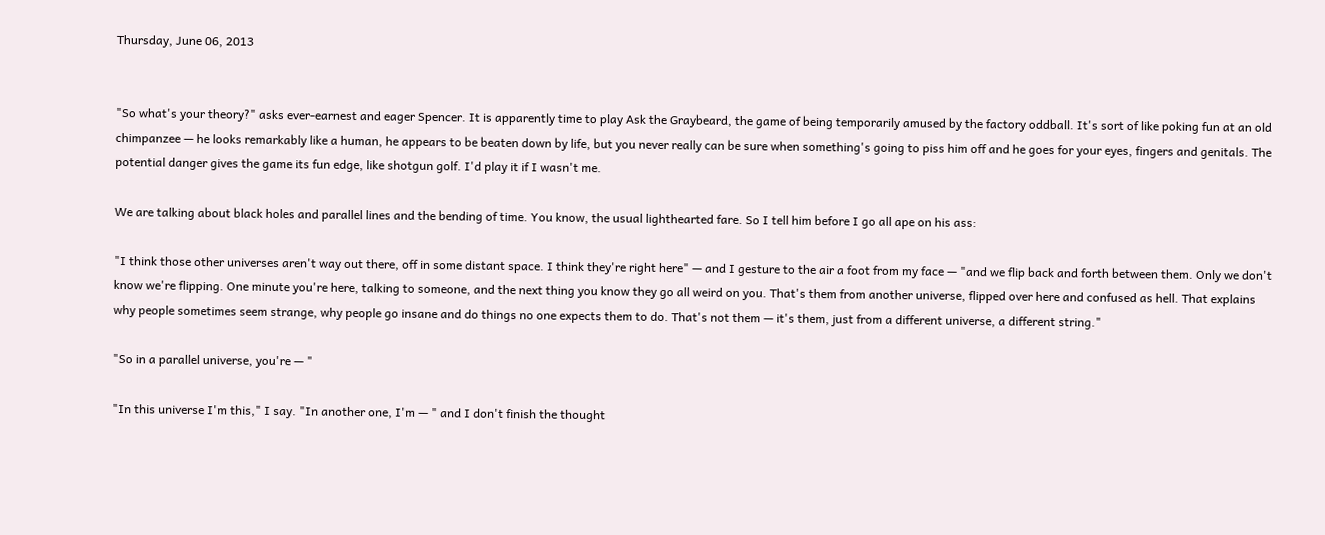Thursday, June 06, 2013


"So what's your theory?" asks ever-earnest and eager Spencer. It is apparently time to play Ask the Graybeard, the game of being temporarily amused by the factory oddball. It's sort of like poking fun at an old chimpanzee — he looks remarkably like a human, he appears to be beaten down by life, but you never really can be sure when something's going to piss him off and he goes for your eyes, fingers and genitals. The potential danger gives the game its fun edge, like shotgun golf. I'd play it if I wasn't me.

We are talking about black holes and parallel lines and the bending of time. You know, the usual lighthearted fare. So I tell him before I go all ape on his ass:

"I think those other universes aren't way out there, off in some distant space. I think they're right here" — and I gesture to the air a foot from my face — "and we flip back and forth between them. Only we don't know we're flipping. One minute you're here, talking to someone, and the next thing you know they go all weird on you. That's them from another universe, flipped over here and confused as hell. That explains why people sometimes seem strange, why people go insane and do things no one expects them to do. That's not them — it's them, just from a different universe, a different string."

"So in a parallel universe, you're — "

"In this universe I'm this," I say. "In another one, I'm — " and I don't finish the thought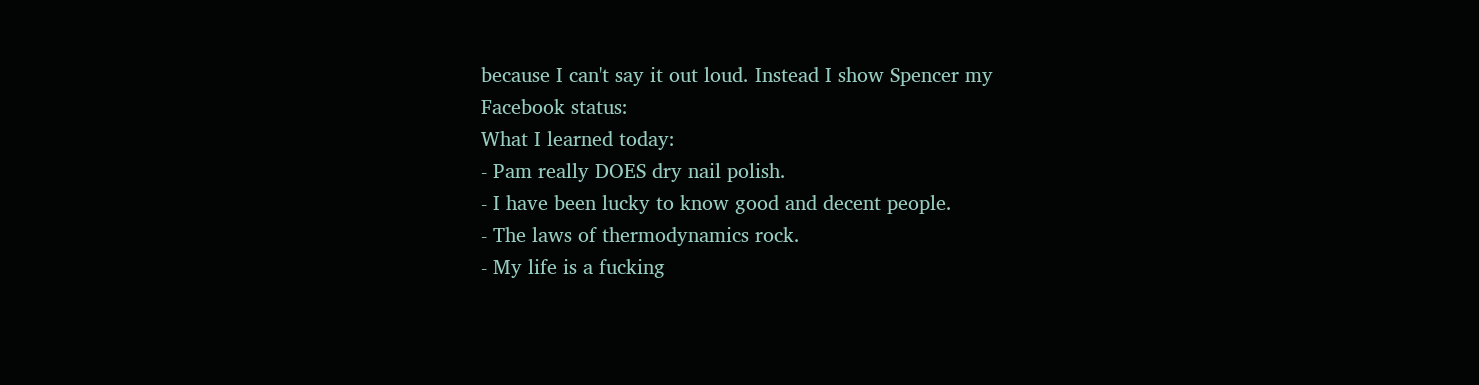because I can't say it out loud. Instead I show Spencer my Facebook status:
What I learned today:
- Pam really DOES dry nail polish.
- I have been lucky to know good and decent people.
- The laws of thermodynamics rock.
- My life is a fucking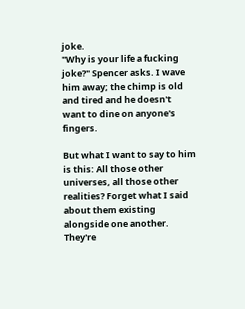joke.
"Why is your life a fucking joke?" Spencer asks. I wave him away; the chimp is old and tired and he doesn't want to dine on anyone's fingers.

But what I want to say to him is this: All those other universes, all those other realities? Forget what I said about them existing alongside one another. They're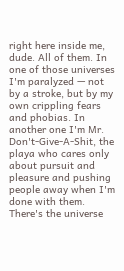right here inside me, dude. All of them. In one of those universes I'm paralyzed — not by a stroke, but by my own crippling fears and phobias. In another one I'm Mr. Don't-Give-A-Shit, the playa who cares only about pursuit and pleasure and pushing people away when I'm done with them. There's the universe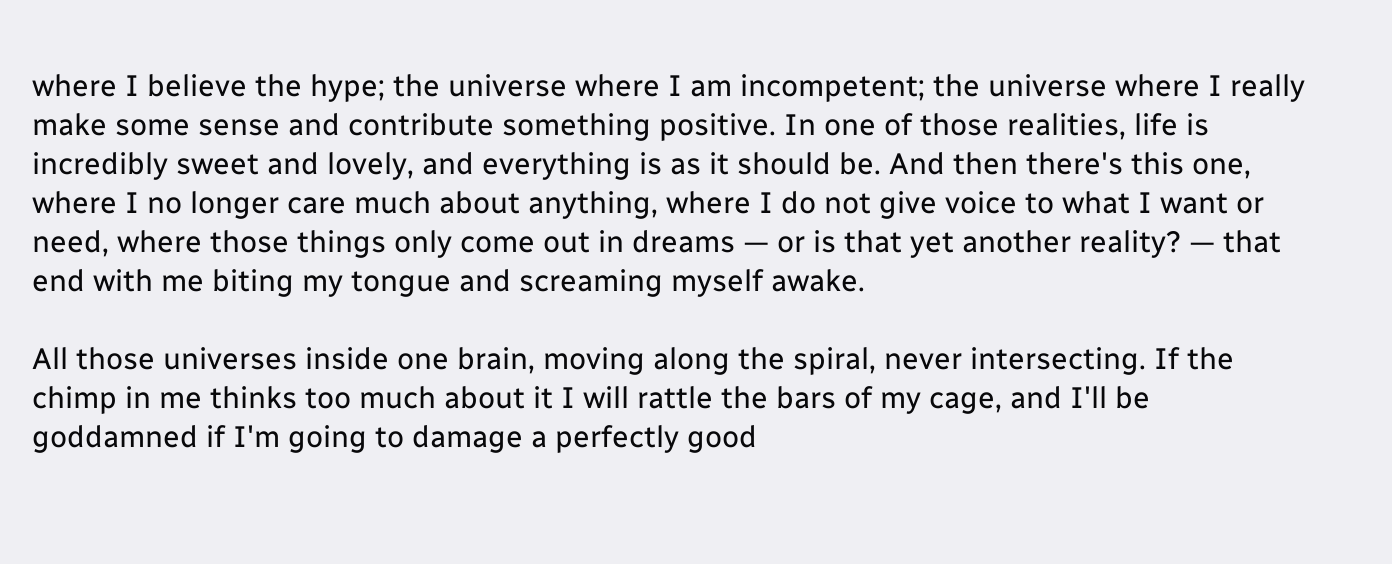where I believe the hype; the universe where I am incompetent; the universe where I really make some sense and contribute something positive. In one of those realities, life is incredibly sweet and lovely, and everything is as it should be. And then there's this one, where I no longer care much about anything, where I do not give voice to what I want or need, where those things only come out in dreams — or is that yet another reality? — that end with me biting my tongue and screaming myself awake.

All those universes inside one brain, moving along the spiral, never intersecting. If the chimp in me thinks too much about it I will rattle the bars of my cage, and I'll be goddamned if I'm going to damage a perfectly good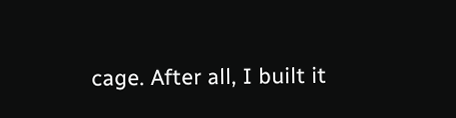cage. After all, I built it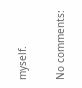myself.

No comments: